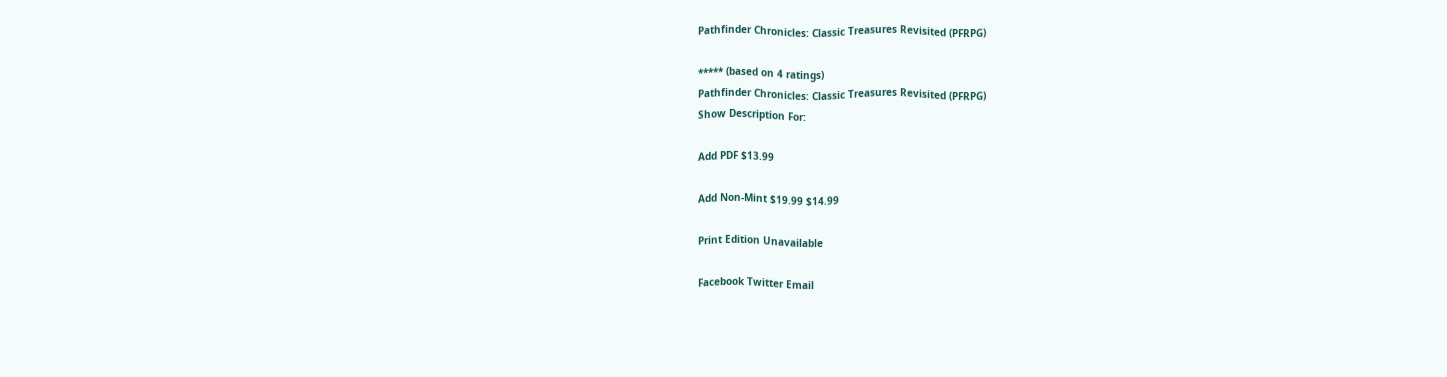Pathfinder Chronicles: Classic Treasures Revisited (PFRPG)

***** (based on 4 ratings)
Pathfinder Chronicles: Classic Treasures Revisited (PFRPG)
Show Description For:

Add PDF $13.99

Add Non-Mint $19.99 $14.99

Print Edition Unavailable

Facebook Twitter Email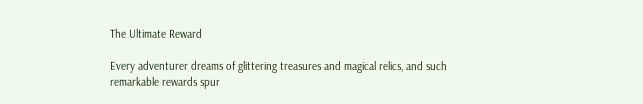The Ultimate Reward

Every adventurer dreams of glittering treasures and magical relics, and such remarkable rewards spur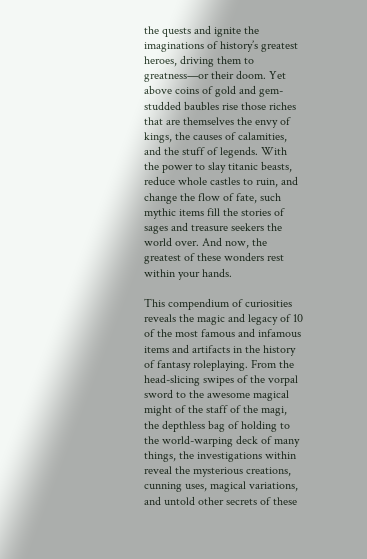the quests and ignite the imaginations of history’s greatest heroes, driving them to greatness—or their doom. Yet above coins of gold and gem-studded baubles rise those riches that are themselves the envy of kings, the causes of calamities, and the stuff of legends. With the power to slay titanic beasts, reduce whole castles to ruin, and change the flow of fate, such mythic items fill the stories of sages and treasure seekers the world over. And now, the greatest of these wonders rest within your hands.

This compendium of curiosities reveals the magic and legacy of 10 of the most famous and infamous items and artifacts in the history of fantasy roleplaying. From the head-slicing swipes of the vorpal sword to the awesome magical might of the staff of the magi, the depthless bag of holding to the world-warping deck of many things, the investigations within reveal the mysterious creations, cunning uses, magical variations, and untold other secrets of these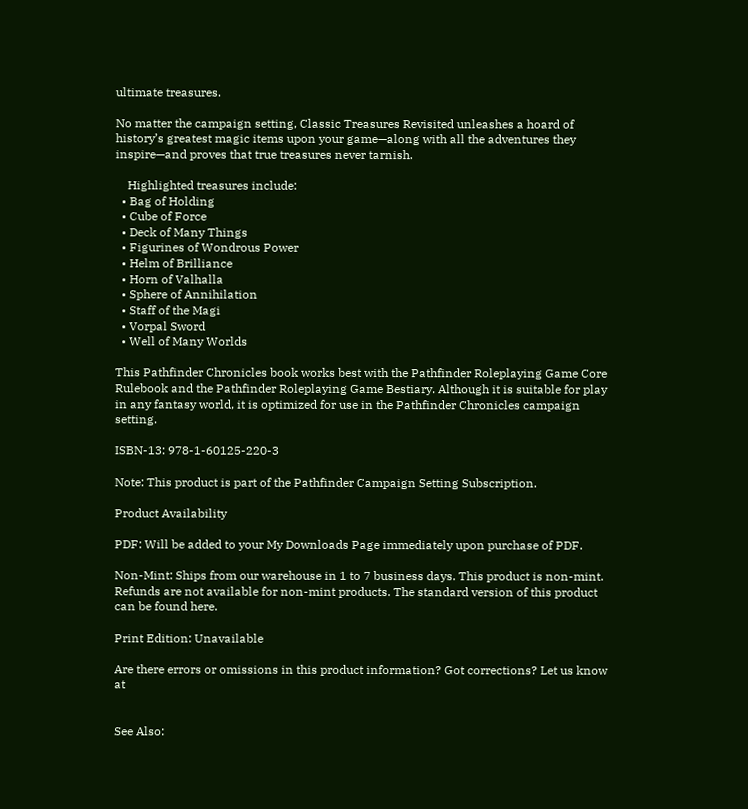ultimate treasures.

No matter the campaign setting, Classic Treasures Revisited unleashes a hoard of history’s greatest magic items upon your game—along with all the adventures they inspire—and proves that true treasures never tarnish.

    Highlighted treasures include:
  • Bag of Holding
  • Cube of Force
  • Deck of Many Things
  • Figurines of Wondrous Power
  • Helm of Brilliance
  • Horn of Valhalla
  • Sphere of Annihilation
  • Staff of the Magi
  • Vorpal Sword
  • Well of Many Worlds

This Pathfinder Chronicles book works best with the Pathfinder Roleplaying Game Core Rulebook and the Pathfinder Roleplaying Game Bestiary. Although it is suitable for play in any fantasy world, it is optimized for use in the Pathfinder Chronicles campaign setting.

ISBN-13: 978-1-60125-220-3

Note: This product is part of the Pathfinder Campaign Setting Subscription.

Product Availability

PDF: Will be added to your My Downloads Page immediately upon purchase of PDF.

Non-Mint: Ships from our warehouse in 1 to 7 business days. This product is non-mint. Refunds are not available for non-mint products. The standard version of this product can be found here.

Print Edition: Unavailable

Are there errors or omissions in this product information? Got corrections? Let us know at


See Also: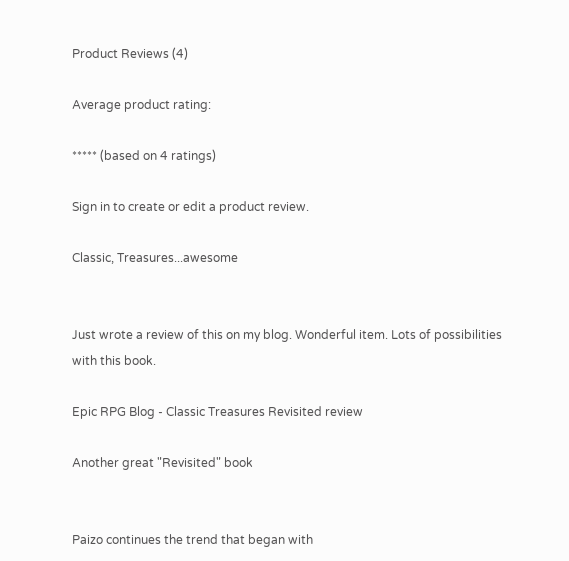Product Reviews (4)

Average product rating:

***** (based on 4 ratings)

Sign in to create or edit a product review.

Classic, Treasures...awesome


Just wrote a review of this on my blog. Wonderful item. Lots of possibilities with this book.

Epic RPG Blog - Classic Treasures Revisited review

Another great "Revisited" book


Paizo continues the trend that began with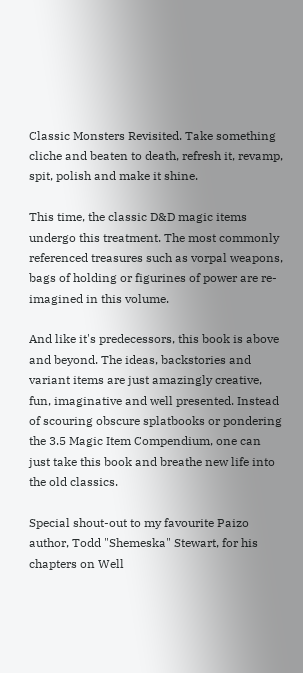Classic Monsters Revisited. Take something cliche and beaten to death, refresh it, revamp, spit, polish and make it shine.

This time, the classic D&D magic items undergo this treatment. The most commonly referenced treasures such as vorpal weapons, bags of holding or figurines of power are re-imagined in this volume.

And like it's predecessors, this book is above and beyond. The ideas, backstories and variant items are just amazingly creative, fun, imaginative and well presented. Instead of scouring obscure splatbooks or pondering the 3.5 Magic Item Compendium, one can just take this book and breathe new life into the old classics.

Special shout-out to my favourite Paizo author, Todd "Shemeska" Stewart, for his chapters on Well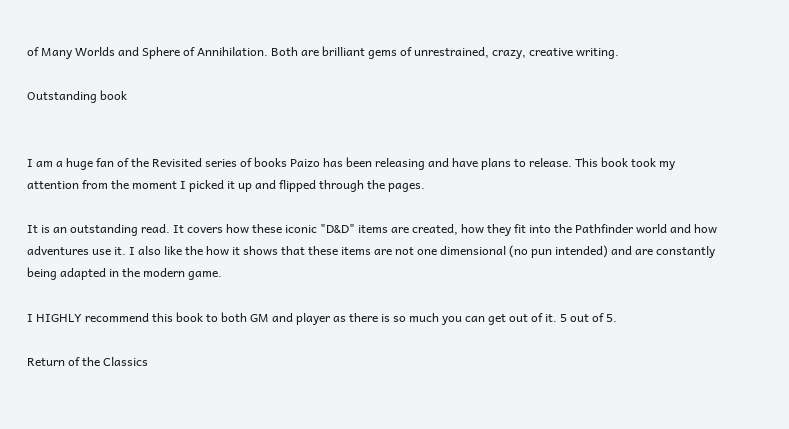of Many Worlds and Sphere of Annihilation. Both are brilliant gems of unrestrained, crazy, creative writing.

Outstanding book


I am a huge fan of the Revisited series of books Paizo has been releasing and have plans to release. This book took my attention from the moment I picked it up and flipped through the pages.

It is an outstanding read. It covers how these iconic "D&D" items are created, how they fit into the Pathfinder world and how adventures use it. I also like the how it shows that these items are not one dimensional (no pun intended) and are constantly being adapted in the modern game.

I HIGHLY recommend this book to both GM and player as there is so much you can get out of it. 5 out of 5.

Return of the Classics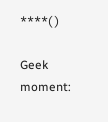****( )

Geek moment: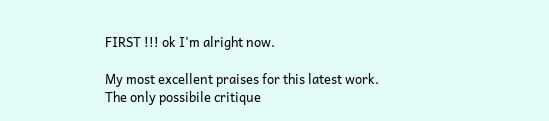FIRST !!! ok I'm alright now.

My most excellent praises for this latest work.
The only possibile critique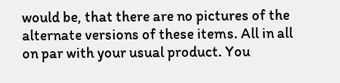would be, that there are no pictures of the alternate versions of these items. All in all on par with your usual product. You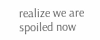realize we are spoiled now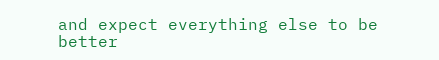and expect everything else to be better